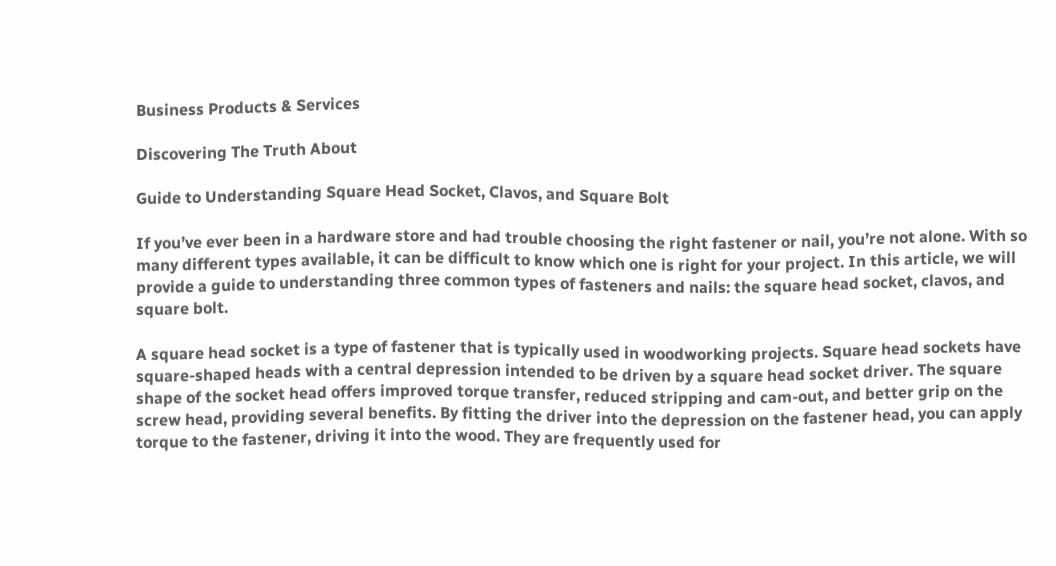Business Products & Services

Discovering The Truth About

Guide to Understanding Square Head Socket, Clavos, and Square Bolt

If you’ve ever been in a hardware store and had trouble choosing the right fastener or nail, you’re not alone. With so many different types available, it can be difficult to know which one is right for your project. In this article, we will provide a guide to understanding three common types of fasteners and nails: the square head socket, clavos, and square bolt.

A square head socket is a type of fastener that is typically used in woodworking projects. Square head sockets have square-shaped heads with a central depression intended to be driven by a square head socket driver. The square shape of the socket head offers improved torque transfer, reduced stripping and cam-out, and better grip on the screw head, providing several benefits. By fitting the driver into the depression on the fastener head, you can apply torque to the fastener, driving it into the wood. They are frequently used for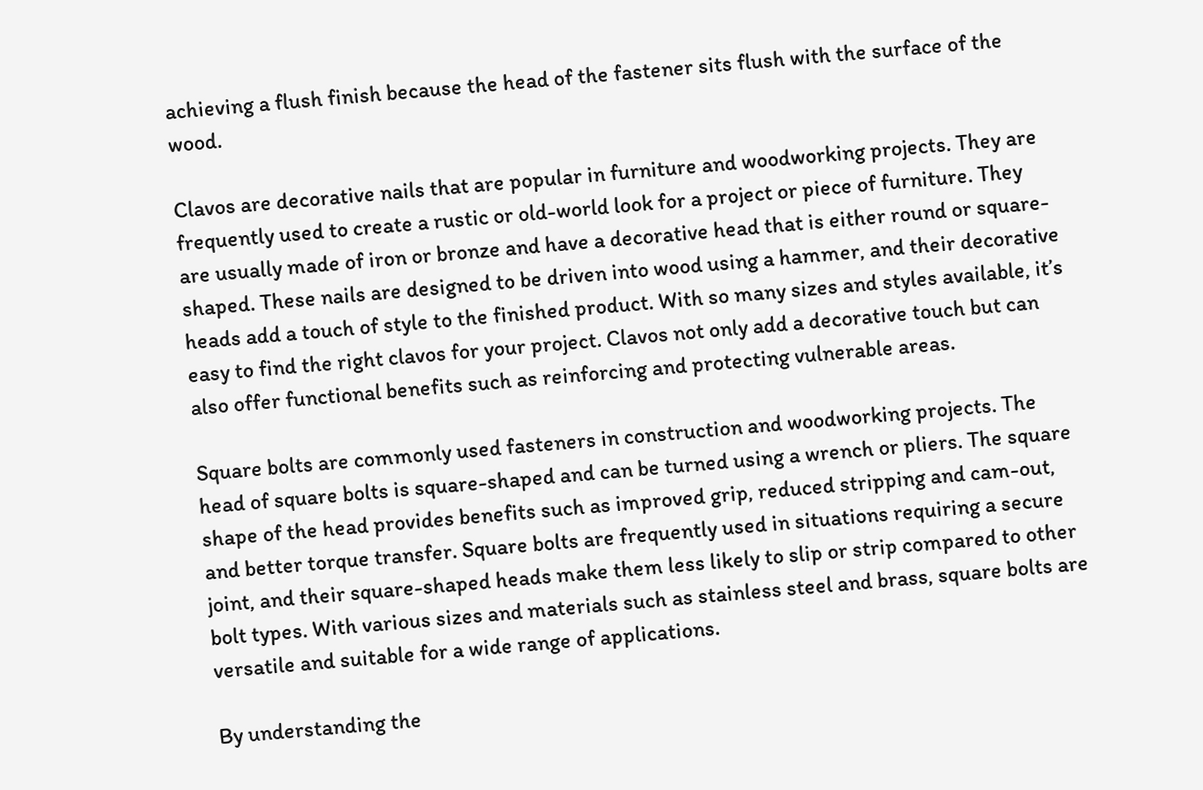achieving a flush finish because the head of the fastener sits flush with the surface of the wood.

Clavos are decorative nails that are popular in furniture and woodworking projects. They are frequently used to create a rustic or old-world look for a project or piece of furniture. They are usually made of iron or bronze and have a decorative head that is either round or square-shaped. These nails are designed to be driven into wood using a hammer, and their decorative heads add a touch of style to the finished product. With so many sizes and styles available, it’s easy to find the right clavos for your project. Clavos not only add a decorative touch but can also offer functional benefits such as reinforcing and protecting vulnerable areas.

Square bolts are commonly used fasteners in construction and woodworking projects. The head of square bolts is square-shaped and can be turned using a wrench or pliers. The square shape of the head provides benefits such as improved grip, reduced stripping and cam-out, and better torque transfer. Square bolts are frequently used in situations requiring a secure joint, and their square-shaped heads make them less likely to slip or strip compared to other bolt types. With various sizes and materials such as stainless steel and brass, square bolts are versatile and suitable for a wide range of applications.

By understanding the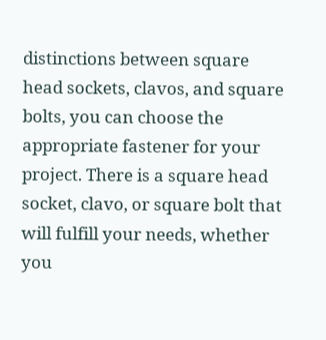distinctions between square head sockets, clavos, and square bolts, you can choose the appropriate fastener for your project. There is a square head socket, clavo, or square bolt that will fulfill your needs, whether you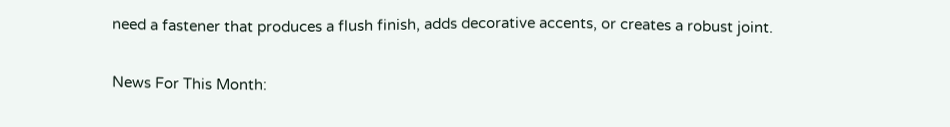need a fastener that produces a flush finish, adds decorative accents, or creates a robust joint.

News For This Month: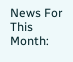News For This Month: